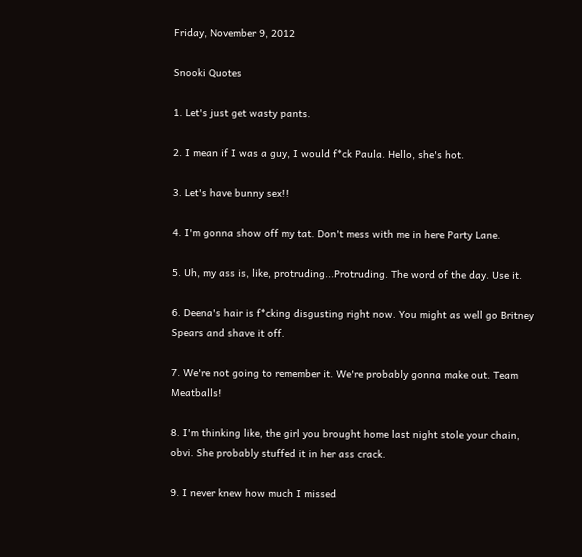Friday, November 9, 2012

Snooki Quotes

1. Let's just get wasty pants.

2. I mean if I was a guy, I would f*ck Paula. Hello, she's hot.

3. Let's have bunny sex!!

4. I'm gonna show off my tat. Don't mess with me in here Party Lane.

5. Uh, my ass is, like, protruding...Protruding. The word of the day. Use it.

6. Deena's hair is f*cking disgusting right now. You might as well go Britney Spears and shave it off.

7. We're not going to remember it. We're probably gonna make out. Team Meatballs!

8. I'm thinking like, the girl you brought home last night stole your chain, obvi. She probably stuffed it in her ass crack.

9. I never knew how much I missed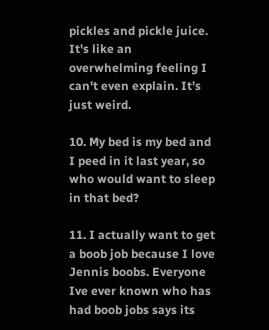pickles and pickle juice. It's like an overwhelming feeling I can't even explain. It's just weird.

10. My bed is my bed and I peed in it last year, so who would want to sleep in that bed?

11. I actually want to get a boob job because I love Jennis boobs. Everyone Ive ever known who has had boob jobs says its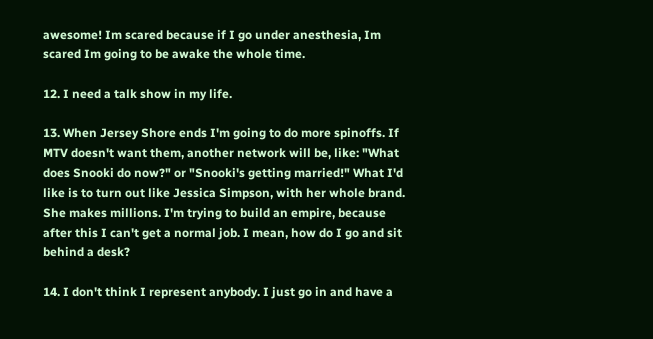awesome! Im scared because if I go under anesthesia, Im scared Im going to be awake the whole time.

12. I need a talk show in my life.

13. When Jersey Shore ends I'm going to do more spinoffs. If MTV doesn't want them, another network will be, like: "What does Snooki do now?" or "Snooki's getting married!" What I'd like is to turn out like Jessica Simpson, with her whole brand. She makes millions. I'm trying to build an empire, because after this I can't get a normal job. I mean, how do I go and sit behind a desk?

14. I don't think I represent anybody. I just go in and have a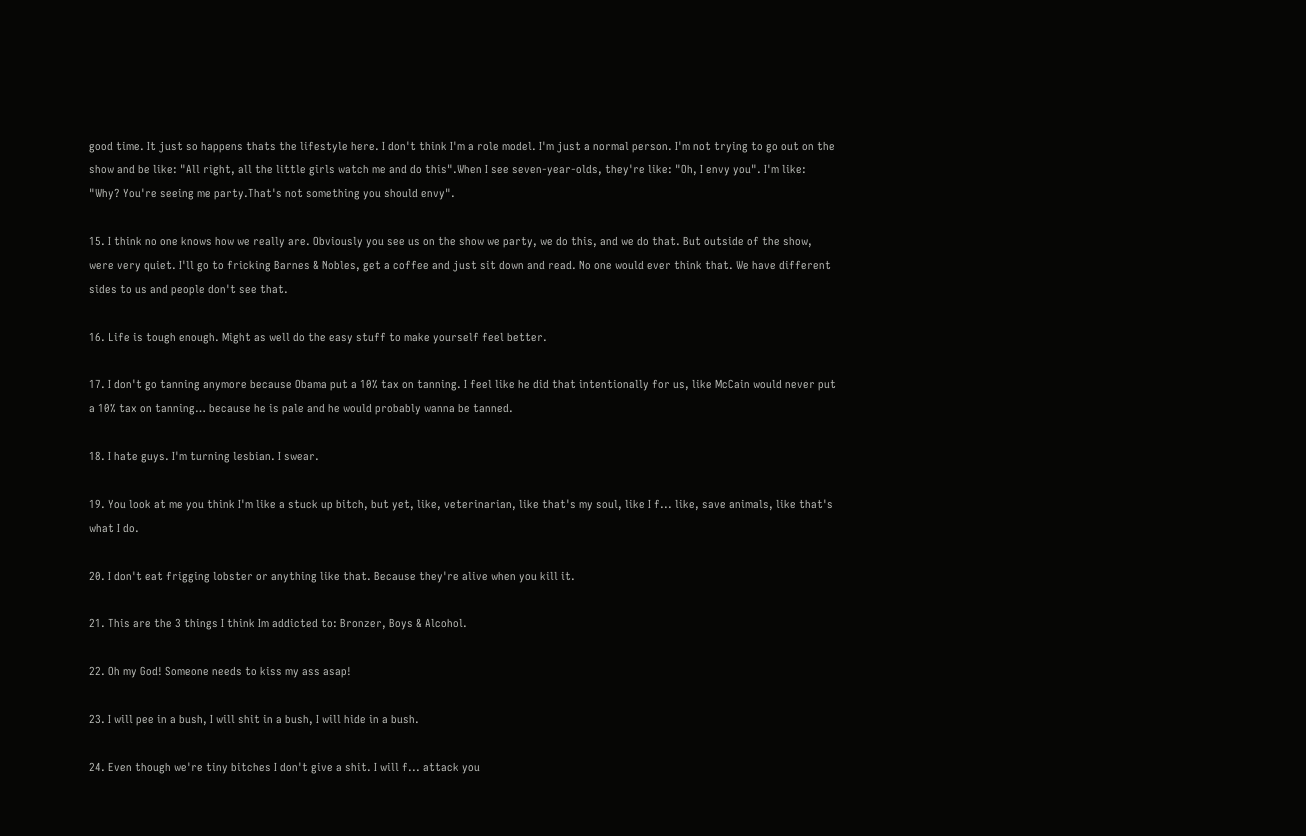good time. It just so happens thats the lifestyle here. I don't think I'm a role model. I'm just a normal person. I'm not trying to go out on the show and be like: "All right, all the little girls watch me and do this".When I see seven-year-olds, they're like: "Oh, I envy you". I'm like: "Why? You're seeing me party.That's not something you should envy".

15. I think no one knows how we really are. Obviously you see us on the show we party, we do this, and we do that. But outside of the show, were very quiet. I'll go to fricking Barnes & Nobles, get a coffee and just sit down and read. No one would ever think that. We have different sides to us and people don't see that.

16. Life is tough enough. Might as well do the easy stuff to make yourself feel better.

17. I don't go tanning anymore because Obama put a 10% tax on tanning. I feel like he did that intentionally for us, like McCain would never put a 10% tax on tanning… because he is pale and he would probably wanna be tanned.

18. I hate guys. I'm turning lesbian. I swear.

19. You look at me you think I'm like a stuck up bitch, but yet, like, veterinarian, like that's my soul, like I f... like, save animals, like that's what I do.

20. I don't eat frigging lobster or anything like that. Because they're alive when you kill it.

21. This are the 3 things I think Im addicted to: Bronzer, Boys & Alcohol.

22. Oh my God! Someone needs to kiss my ass asap!

23. I will pee in a bush, I will shit in a bush, I will hide in a bush.

24. Even though we're tiny bitches I don't give a shit. I will f... attack you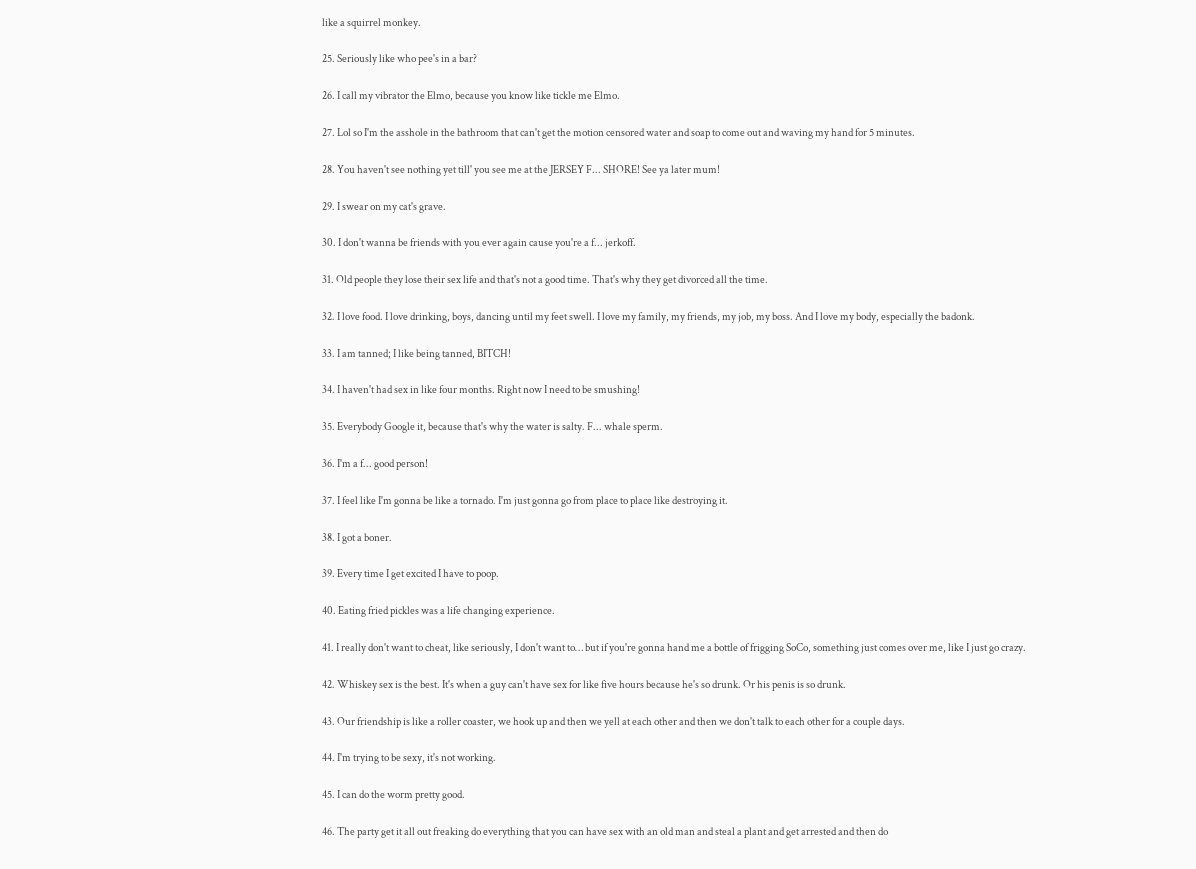like a squirrel monkey.

25. Seriously like who pee's in a bar?

26. I call my vibrator the Elmo, because you know like tickle me Elmo.

27. Lol so I'm the asshole in the bathroom that can't get the motion censored water and soap to come out and waving my hand for 5 minutes.

28. You haven't see nothing yet till' you see me at the JERSEY F... SHORE! See ya later mum!

29. I swear on my cat's grave.

30. I don't wanna be friends with you ever again cause you're a f... jerkoff.

31. Old people they lose their sex life and that's not a good time. That's why they get divorced all the time.

32. I love food. I love drinking, boys, dancing until my feet swell. I love my family, my friends, my job, my boss. And I love my body, especially the badonk.

33. I am tanned; I like being tanned, BITCH!

34. I haven't had sex in like four months. Right now I need to be smushing!

35. Everybody Google it, because that's why the water is salty. F... whale sperm.

36. I'm a f... good person!

37. I feel like I'm gonna be like a tornado. I'm just gonna go from place to place like destroying it.

38. I got a boner.

39. Every time I get excited I have to poop.

40. Eating fried pickles was a life changing experience.

41. I really don't want to cheat, like seriously, I don't want to… but if you're gonna hand me a bottle of frigging SoCo, something just comes over me, like I just go crazy.

42. Whiskey sex is the best. It's when a guy can't have sex for like five hours because he's so drunk. Or his penis is so drunk.

43. Our friendship is like a roller coaster, we hook up and then we yell at each other and then we don't talk to each other for a couple days.

44. I'm trying to be sexy, it's not working.

45. I can do the worm pretty good.

46. The party get it all out freaking do everything that you can have sex with an old man and steal a plant and get arrested and then do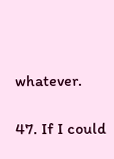whatever.

47. If I could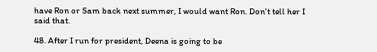have Ron or Sam back next summer, I would want Ron. Don't tell her I said that.

48. After I run for president, Deena is going to be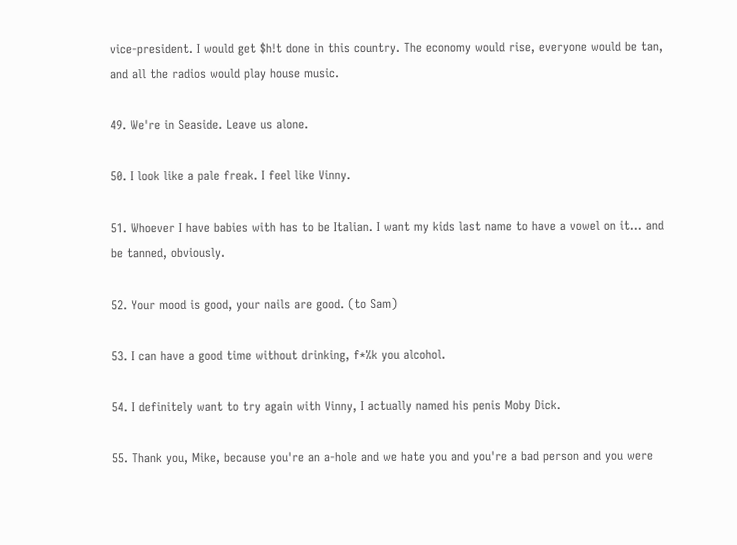vice-president. I would get $h!t done in this country. The economy would rise, everyone would be tan, and all the radios would play house music.

49. We're in Seaside. Leave us alone.

50. I look like a pale freak. I feel like Vinny.

51. Whoever I have babies with has to be Italian. I want my kids last name to have a vowel on it... and be tanned, obviously.

52. Your mood is good, your nails are good. (to Sam)

53. I can have a good time without drinking, f*%k you alcohol.

54. I definitely want to try again with Vinny, I actually named his penis Moby Dick.

55. Thank you, Mike, because you're an a-hole and we hate you and you're a bad person and you were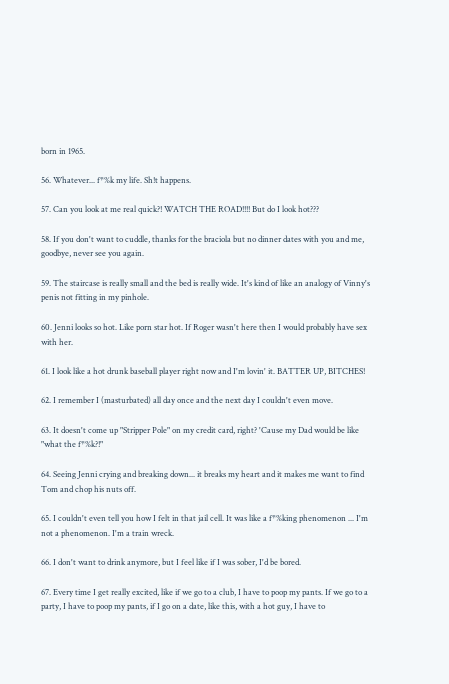born in 1965.

56. Whatever... f*%k my life. Sh!t happens.

57. Can you look at me real quick?! WATCH THE ROAD!!!! But do I look hot???

58. If you don't want to cuddle, thanks for the braciola but no dinner dates with you and me, goodbye, never see you again.

59. The staircase is really small and the bed is really wide. It's kind of like an analogy of Vinny's penis not fitting in my pinhole.

60. Jenni looks so hot. Like porn star hot. If Roger wasn't here then I would probably have sex with her.

61. I look like a hot drunk baseball player right now and I'm lovin' it. BATTER UP, BITCHES!

62. I remember I (masturbated) all day once and the next day I couldn't even move.

63. It doesn't come up "Stripper Pole" on my credit card, right? 'Cause my Dad would be like "what the f*%k?!"

64. Seeing Jenni crying and breaking down... it breaks my heart and it makes me want to find Tom and chop his nuts off.

65. I couldn't even tell you how I felt in that jail cell. It was like a f*%king phenomenon ... I'm not a phenomenon. I'm a train wreck.

66. I don't want to drink anymore, but I feel like if I was sober, I'd be bored.

67. Every time I get really excited, like if we go to a club, I have to poop my pants. If we go to a party, I have to poop my pants, if I go on a date, like this, with a hot guy, I have to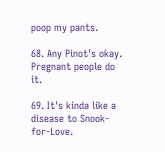poop my pants.

68. Any Pinot's okay. Pregnant people do it.

69. It's kinda like a disease to Snook-for-Love.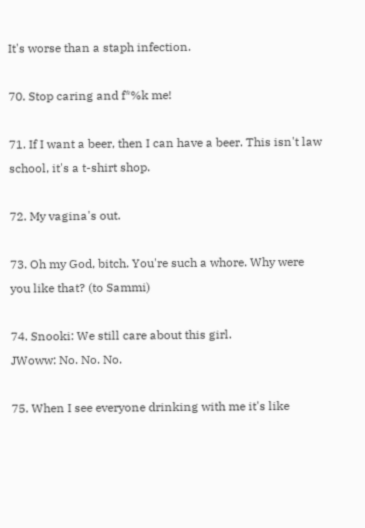It's worse than a staph infection.

70. Stop caring and f*%k me!

71. If I want a beer, then I can have a beer. This isn't law school, it's a t-shirt shop.

72. My vagina's out.

73. Oh my God, bitch. You're such a whore. Why were you like that? (to Sammi)

74. Snooki: We still care about this girl.
JWoww: No. No. No.

75. When I see everyone drinking with me it's like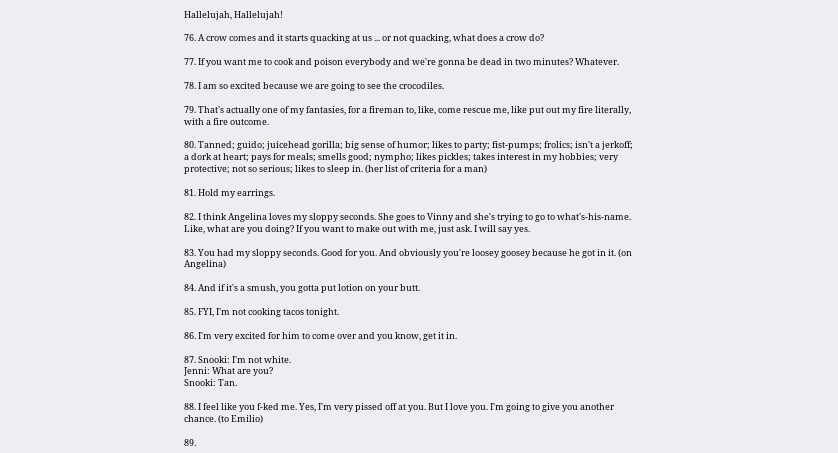Hallelujah, Hallelujah!

76. A crow comes and it starts quacking at us ... or not quacking, what does a crow do?

77. If you want me to cook and poison everybody and we're gonna be dead in two minutes? Whatever.

78. I am so excited because we are going to see the crocodiles.

79. That's actually one of my fantasies, for a fireman to, like, come rescue me, like put out my fire literally, with a fire outcome.

80. Tanned; guido; juicehead gorilla; big sense of humor; likes to party; fist-pumps; frolics; isn't a jerkoff; a dork at heart; pays for meals; smells good; nympho; likes pickles; takes interest in my hobbies; very protective; not so serious; likes to sleep in. (her list of criteria for a man)

81. Hold my earrings.

82. I think Angelina loves my sloppy seconds. She goes to Vinny and she's trying to go to what's-his-name. Like, what are you doing? If you want to make out with me, just ask. I will say yes.

83. You had my sloppy seconds. Good for you. And obviously you're loosey goosey because he got in it. (on Angelina)

84. And if it's a smush, you gotta put lotion on your butt.

85. FYI, I'm not cooking tacos tonight.

86. I'm very excited for him to come over and you know, get it in.

87. Snooki: I'm not white.
Jenni: What are you?
Snooki: Tan.

88. I feel like you f-ked me. Yes, I'm very pissed off at you. But I love you. I'm going to give you another chance. (to Emilio)

89.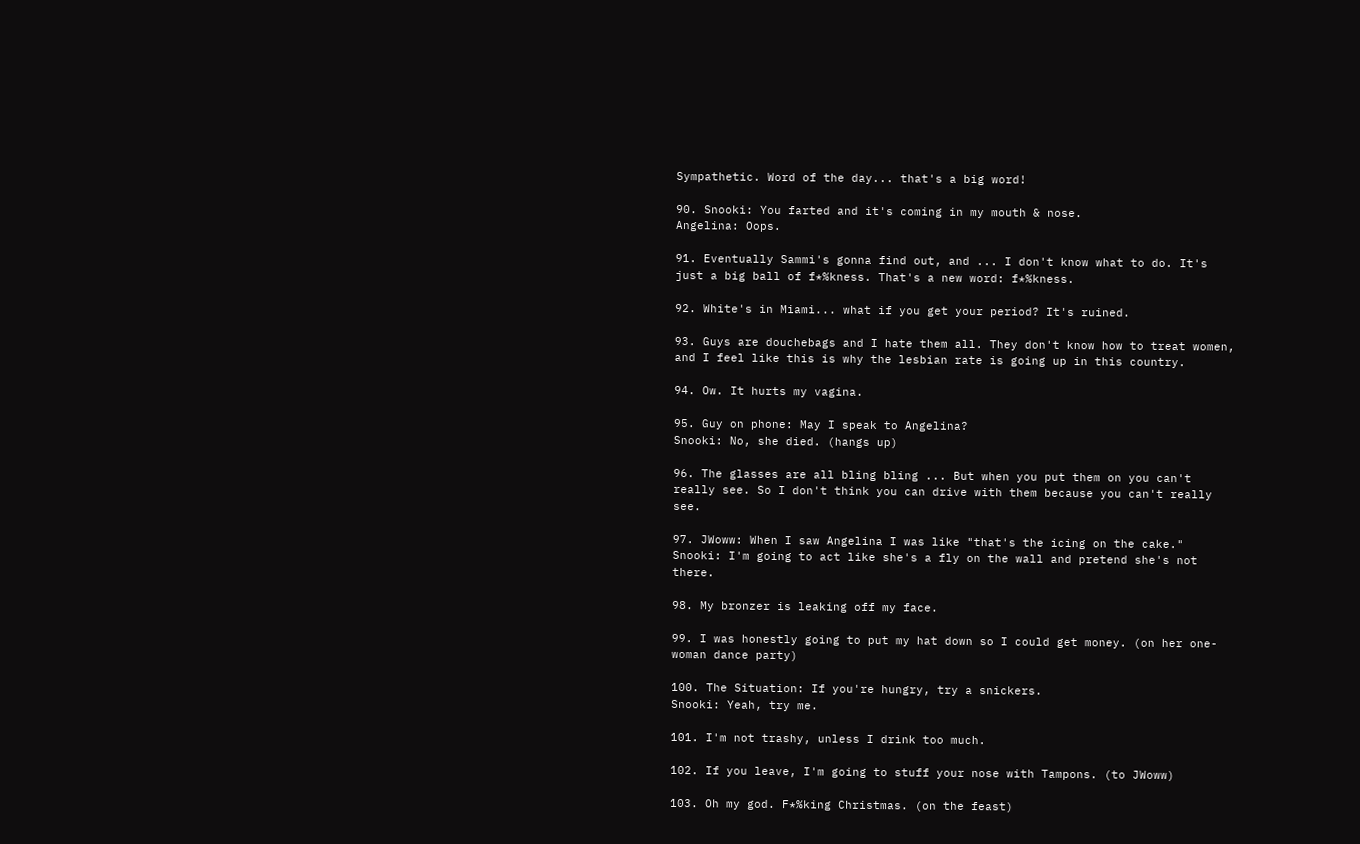Sympathetic. Word of the day... that's a big word!

90. Snooki: You farted and it's coming in my mouth & nose.
Angelina: Oops.

91. Eventually Sammi's gonna find out, and ... I don't know what to do. It's just a big ball of f*%kness. That's a new word: f*%kness.

92. White's in Miami... what if you get your period? It's ruined.

93. Guys are douchebags and I hate them all. They don't know how to treat women, and I feel like this is why the lesbian rate is going up in this country.

94. Ow. It hurts my vagina.

95. Guy on phone: May I speak to Angelina?
Snooki: No, she died. (hangs up)

96. The glasses are all bling bling ... But when you put them on you can't really see. So I don't think you can drive with them because you can't really see.

97. JWoww: When I saw Angelina I was like "that's the icing on the cake."
Snooki: I'm going to act like she's a fly on the wall and pretend she's not there.

98. My bronzer is leaking off my face.

99. I was honestly going to put my hat down so I could get money. (on her one-woman dance party)

100. The Situation: If you're hungry, try a snickers.
Snooki: Yeah, try me.

101. I'm not trashy, unless I drink too much.

102. If you leave, I'm going to stuff your nose with Tampons. (to JWoww)

103. Oh my god. F*%king Christmas. (on the feast)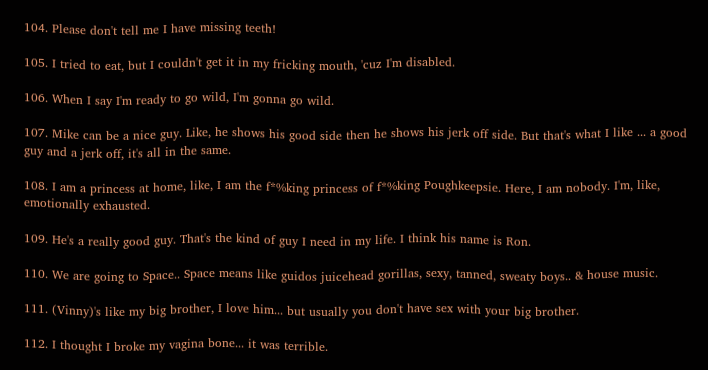104. Please don't tell me I have missing teeth!

105. I tried to eat, but I couldn't get it in my fricking mouth, 'cuz I'm disabled.

106. When I say I'm ready to go wild, I'm gonna go wild.

107. Mike can be a nice guy. Like, he shows his good side then he shows his jerk off side. But that's what I like ... a good guy and a jerk off, it's all in the same.

108. I am a princess at home, like, I am the f*%king princess of f*%king Poughkeepsie. Here, I am nobody. I'm, like, emotionally exhausted.

109. He's a really good guy. That's the kind of guy I need in my life. I think his name is Ron.

110. We are going to Space.. Space means like guidos juicehead gorillas, sexy, tanned, sweaty boys.. & house music.

111. (Vinny)'s like my big brother, I love him... but usually you don't have sex with your big brother.

112. I thought I broke my vagina bone... it was terrible.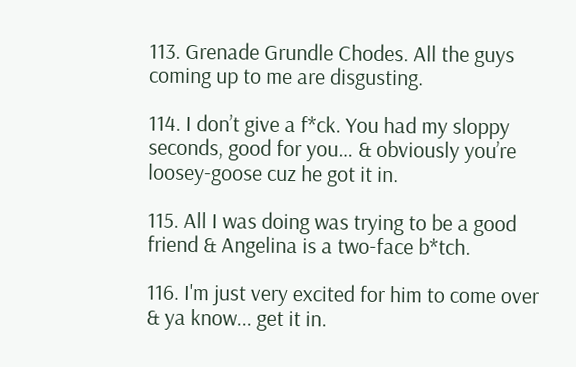113. Grenade Grundle Chodes. All the guys coming up to me are disgusting.

114. I don’t give a f*ck. You had my sloppy seconds, good for you… & obviously you’re loosey-goose cuz he got it in.

115. All I was doing was trying to be a good friend & Angelina is a two-face b*tch.

116. I'm just very excited for him to come over & ya know... get it in.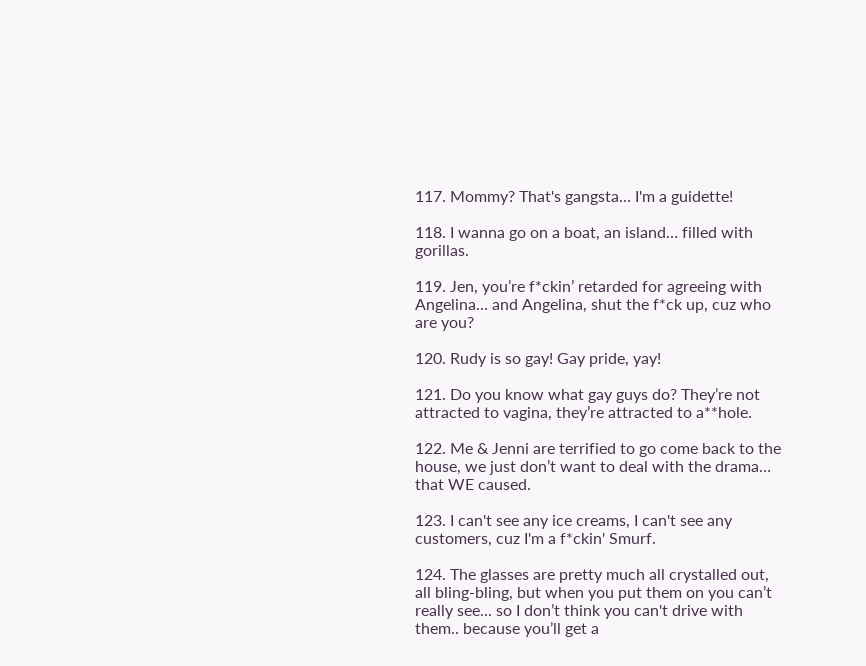117. Mommy? That's gangsta… I'm a guidette!

118. I wanna go on a boat, an island… filled with gorillas.

119. Jen, you’re f*ckin’ retarded for agreeing with Angelina… and Angelina, shut the f*ck up, cuz who are you?

120. Rudy is so gay! Gay pride, yay!

121. Do you know what gay guys do? They’re not attracted to vagina, they’re attracted to a**hole.

122. Me & Jenni are terrified to go come back to the house, we just don’t want to deal with the drama… that WE caused.

123. I can't see any ice creams, I can't see any customers, cuz I'm a f*ckin' Smurf.

124. The glasses are pretty much all crystalled out, all bling-bling, but when you put them on you can’t really see... so I don’t think you can't drive with them.. because you’ll get a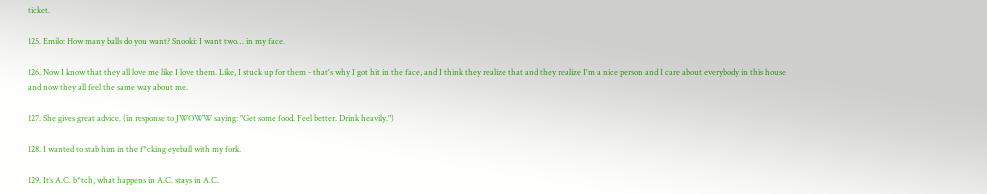ticket.

125. Emilo: How many balls do you want? Snooki: I want two… in my face.

126. Now I know that they all love me like I love them. Like, I stuck up for them - that's why I got hit in the face, and I think they realize that and they realize I'm a nice person and I care about everybody in this house and now they all feel the same way about me.

127. She gives great advice. (in response to JWOWW saying: "Get some food. Feel better. Drink heavily.")

128. I wanted to stab him in the f*cking eyeball with my fork.

129. It’s A.C. b*tch, what happens in A.C. stays in A.C.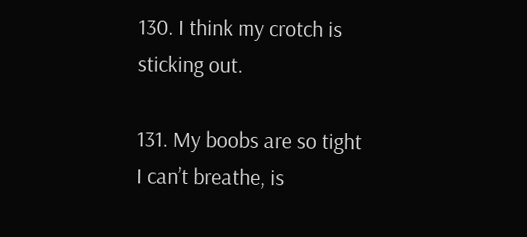130. I think my crotch is sticking out.

131. My boobs are so tight I can’t breathe, is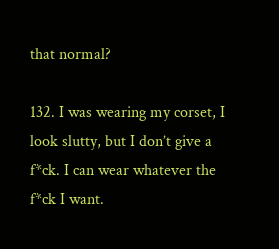that normal?

132. I was wearing my corset, I look slutty, but I don’t give a f*ck. I can wear whatever the f*ck I want.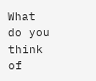What do you think of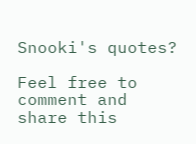Snooki's quotes?

Feel free to comment and share this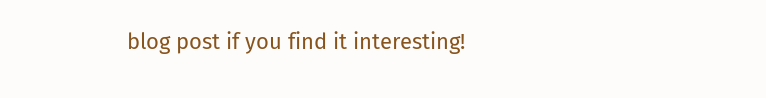blog post if you find it interesting!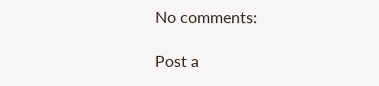No comments:

Post a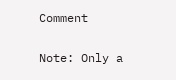Comment

Note: Only a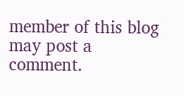member of this blog may post a comment.